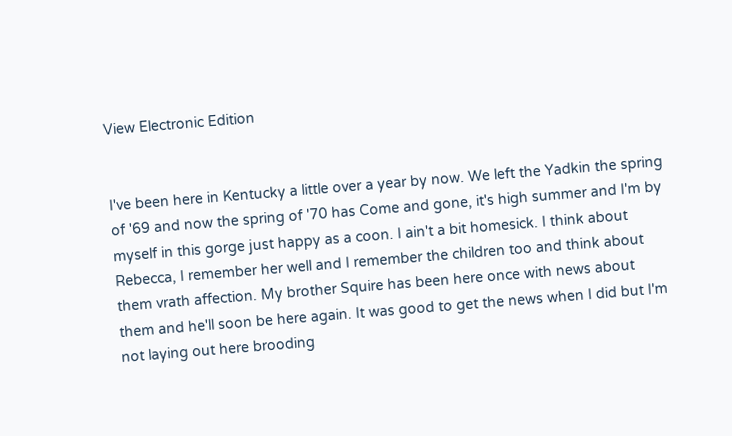View Electronic Edition


I've been here in Kentucky a little over a year by now. We left the Yadkin the spring of '69 and now the spring of '70 has Come and gone, it's high summer and I'm by myself in this gorge just happy as a coon. I ain't a bit homesick. I think about Rebecca, I remember her well and I remember the children too and think about them vrath affection. My brother Squire has been here once with news about them and he'll soon be here again. It was good to get the news when I did but I'm not laying out here brooding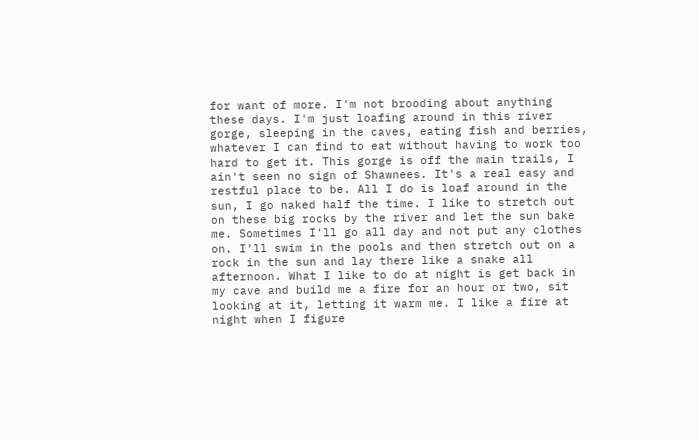for want of more. I'm not brooding about anything these days. I'm just loafing around in this river gorge, sleeping in the caves, eating fish and berries, whatever I can find to eat without having to work too hard to get it. This gorge is off the main trails, I ain't seen no sign of Shawnees. It's a real easy and restful place to be. All I do is loaf around in the sun, I go naked half the time. I like to stretch out on these big rocks by the river and let the sun bake me. Sometimes I'll go all day and not put any clothes on. I'll swim in the pools and then stretch out on a rock in the sun and lay there like a snake all afternoon. What I like to do at night is get back in my cave and build me a fire for an hour or two, sit looking at it, letting it warm me. I like a fire at night when I figure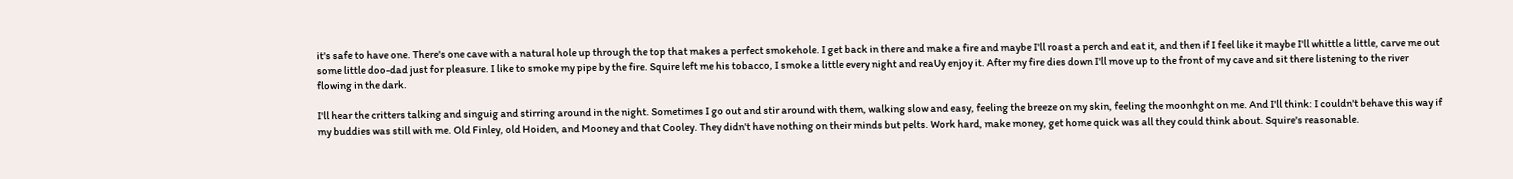it's safe to have one. There's one cave with a natural hole up through the top that makes a perfect smokehole. I get back in there and make a fire and maybe I'll roast a perch and eat it, and then if I feel like it maybe I'll whittle a little, carve me out some little doo-dad just for pleasure. I like to smoke my pipe by the fire. Squire left me his tobacco, I smoke a little every night and reaUy enjoy it. After my fire dies down I'll move up to the front of my cave and sit there listening to the river flowing in the dark.

I'll hear the critters talking and singuig and stirring around in the night. Sometimes I go out and stir around with them, walking slow and easy, feeling the breeze on my skin, feeling the moonhght on me. And I'll think: I couldn't behave this way if my buddies was still with me. Old Finley, old Hoiden, and Mooney and that Cooley. They didn't have nothing on their minds but pelts. Work hard, make money, get home quick was all they could think about. Squire's reasonable.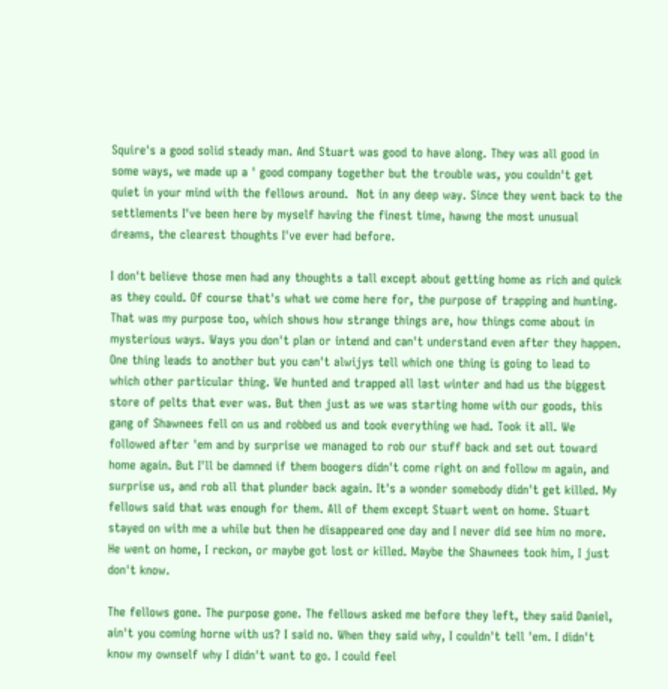Squire's a good solid steady man. And Stuart was good to have along. They was all good in some ways, we made up a ' good company together but the trouble was, you couldn't get quiet in your mind with the fellows around.  Not in any deep way. Since they went back to the settlements I've been here by myself having the finest time, hawng the most unusual dreams, the clearest thoughts I've ever had before.

I don't believe those men had any thoughts a tall except about getting home as rich and quick as they could. Of course that's what we come here for, the purpose of trapping and hunting. That was my purpose too, which shows how strange things are, how things come about in mysterious ways. Ways you don't plan or intend and can't understand even after they happen. One thing leads to another but you can't alwijys tell which one thing is going to lead to which other particular thing. We hunted and trapped all last winter and had us the biggest store of pelts that ever was. But then just as we was starting home with our goods, this gang of Shawnees fell on us and robbed us and took everything we had. Took it all. We followed after 'em and by surprise we managed to rob our stuff back and set out toward home again. But I'll be damned if them boogers didn't come right on and follow m again, and surprise us, and rob all that plunder back again. It's a wonder somebody didn't get killed. My fellows said that was enough for them. All of them except Stuart went on home. Stuart stayed on with me a while but then he disappeared one day and I never did see him no more. He went on home, I reckon, or maybe got lost or killed. Maybe the Shawnees took him, I just don't know.

The fellows gone. The purpose gone. The fellows asked me before they left, they said Daniel, ain't you coming horne with us? I said no. When they said why, I couldn't tell 'em. I didn't know my ownself why I didn't want to go. I could feel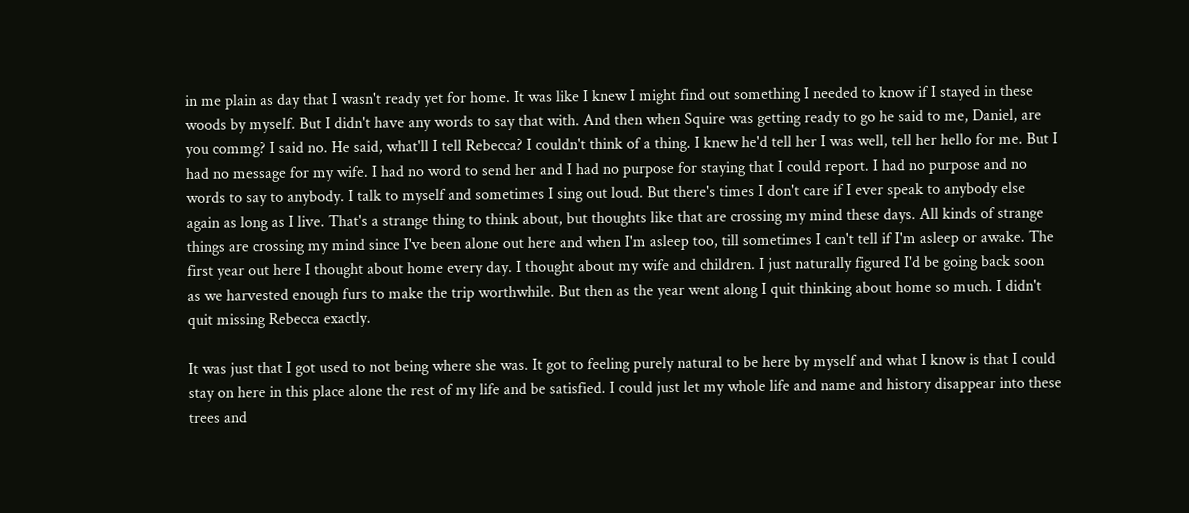in me plain as day that I wasn't ready yet for home. It was like I knew I might find out something I needed to know if I stayed in these woods by myself. But I didn't have any words to say that with. And then when Squire was getting ready to go he said to me, Daniel, are you commg? I said no. He said, what'll I tell Rebecca? I couldn't think of a thing. I knew he'd tell her I was well, tell her hello for me. But I had no message for my wife. I had no word to send her and I had no purpose for staying that I could report. I had no purpose and no words to say to anybody. I talk to myself and sometimes I sing out loud. But there's times I don't care if I ever speak to anybody else again as long as I live. That's a strange thing to think about, but thoughts like that are crossing my mind these days. All kinds of strange things are crossing my mind since I've been alone out here and when I'm asleep too, till sometimes I can't tell if I'm asleep or awake. The first year out here I thought about home every day. I thought about my wife and children. I just naturally figured I'd be going back soon as we harvested enough furs to make the trip worthwhile. But then as the year went along I quit thinking about home so much. I didn't quit missing Rebecca exactly.

It was just that I got used to not being where she was. It got to feeling purely natural to be here by myself and what I know is that I could stay on here in this place alone the rest of my life and be satisfied. I could just let my whole life and name and history disappear into these trees and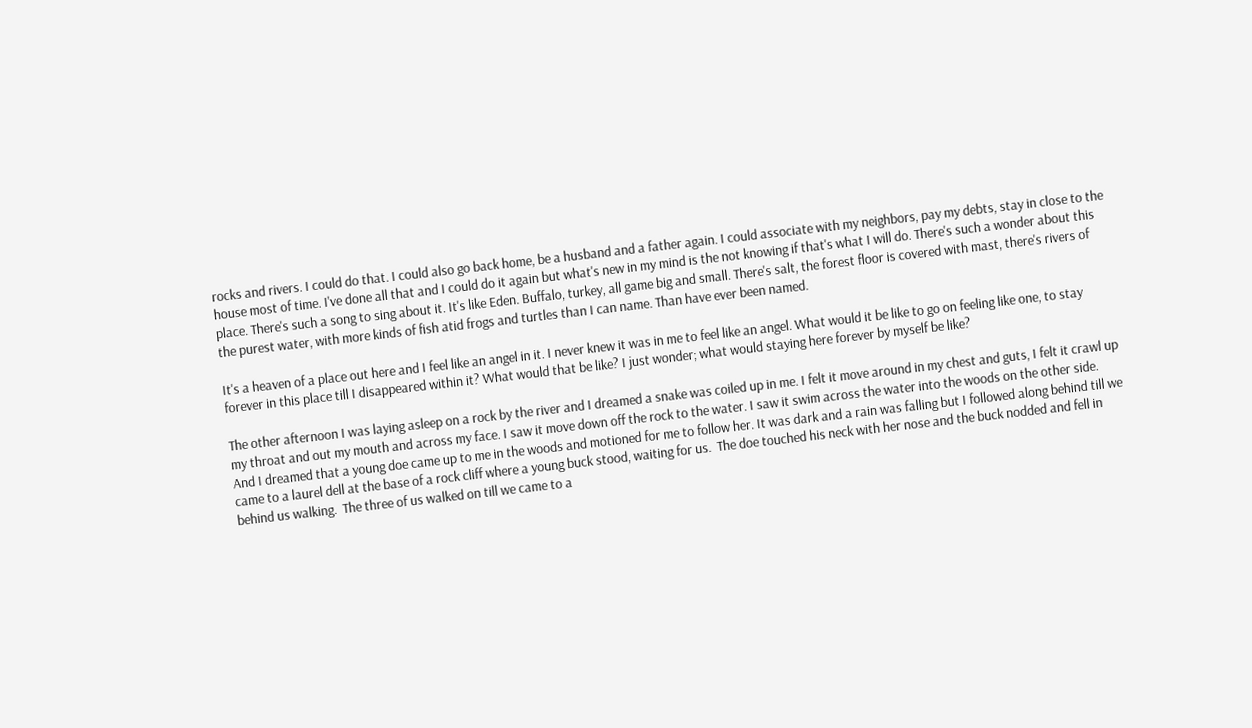rocks and rivers. I could do that. I could also go back home, be a husband and a father again. I could associate with my neighbors, pay my debts, stay in close to the house most of time. I've done all that and I could do it again but what's new in my mind is the not knowing if that's what I will do. There's such a wonder about this place. There's such a song to sing about it. It's like Eden. Buffalo, turkey, all game big and small. There's salt, the forest floor is covered with mast, there's rivers of the purest water, with more kinds of fish atid frogs and turtles than I can name. Than have ever been named.

It's a heaven of a place out here and I feel like an angel in it. I never knew it was in me to feel like an angel. What would it be like to go on feeling like one, to stay forever in this place till I disappeared within it? What would that be like? I just wonder; what would staying here forever by myself be like?

The other afternoon I was laying asleep on a rock by the river and I dreamed a snake was coiled up in me. I felt it move around in my chest and guts, I felt it crawl up my throat and out my mouth and across my face. I saw it move down off the rock to the water. I saw it swim across the water into the woods on the other side. And I dreamed that a young doe came up to me in the woods and motioned for me to follow her. It was dark and a rain was falling but I followed along behind till we came to a laurel dell at the base of a rock cliff where a young buck stood, waiting for us.  The doe touched his neck with her nose and the buck nodded and fell in behind us walking.  The three of us walked on till we came to a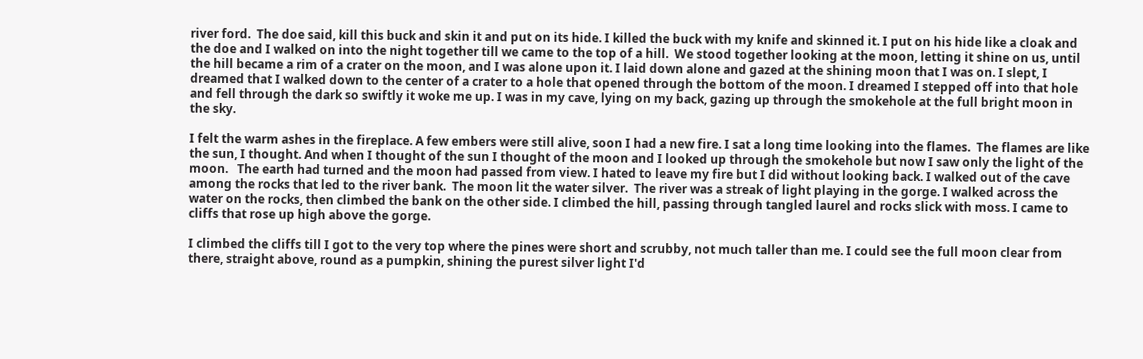river ford.  The doe said, kill this buck and skin it and put on its hide. I killed the buck with my knife and skinned it. I put on his hide like a cloak and the doe and I walked on into the night together till we came to the top of a hill.  We stood together looking at the moon, letting it shine on us, until the hill became a rim of a crater on the moon, and I was alone upon it. I laid down alone and gazed at the shining moon that I was on. I slept, I dreamed that I walked down to the center of a crater to a hole that opened through the bottom of the moon. I dreamed I stepped off into that hole and fell through the dark so swiftly it woke me up. I was in my cave, lying on my back, gazing up through the smokehole at the full bright moon in the sky.

I felt the warm ashes in the fireplace. A few embers were still alive, soon I had a new fire. I sat a long time looking into the flames.  The flames are like the sun, I thought. And when I thought of the sun I thought of the moon and I looked up through the smokehole but now I saw only the light of the moon.   The earth had turned and the moon had passed from view. I hated to leave my fire but I did without looking back. I walked out of the cave among the rocks that led to the river bank.  The moon lit the water silver.  The river was a streak of light playing in the gorge. I walked across the water on the rocks, then climbed the bank on the other side. I climbed the hill, passing through tangled laurel and rocks slick with moss. I came to cliffs that rose up high above the gorge.

I climbed the cliffs till I got to the very top where the pines were short and scrubby, not much taller than me. I could see the full moon clear from there, straight above, round as a pumpkin, shining the purest silver light I'd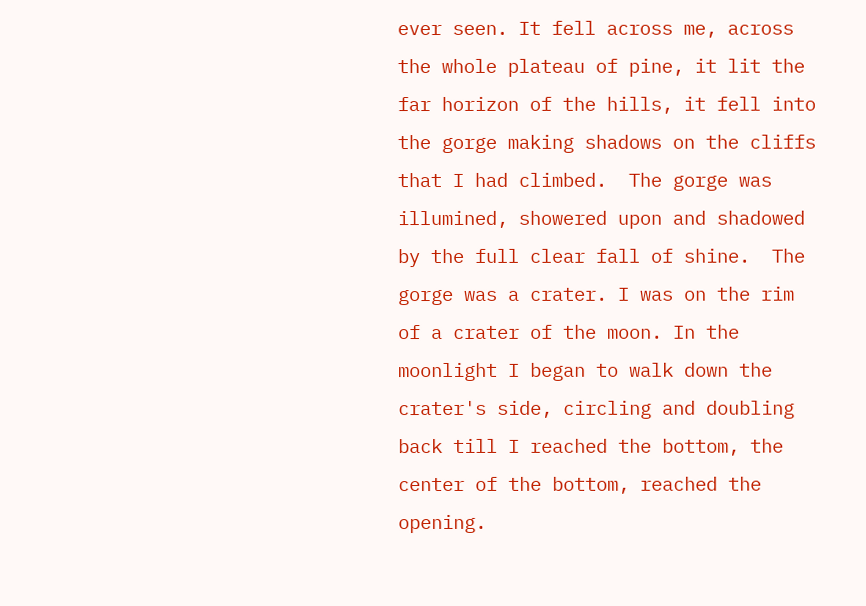ever seen. It fell across me, across the whole plateau of pine, it lit the far horizon of the hills, it fell into the gorge making shadows on the cliffs that I had climbed.  The gorge was illumined, showered upon and shadowed by the full clear fall of shine.  The gorge was a crater. I was on the rim of a crater of the moon. In the moonlight I began to walk down the crater's side, circling and doubling back till I reached the bottom, the center of the bottom, reached the opening.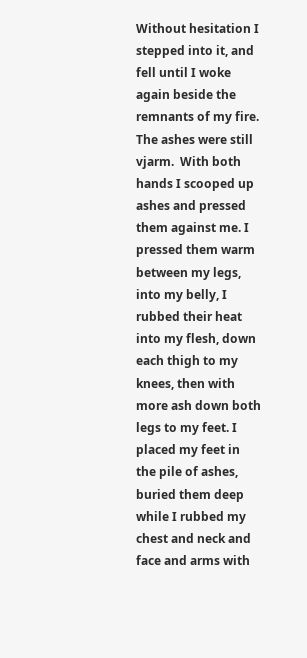Without hesitation I stepped into it, and fell until I woke again beside the remnants of my fire.  The ashes were still vjarm.  With both hands I scooped up ashes and pressed them against me. I pressed them warm between my legs, into my belly, I rubbed their heat into my flesh, down each thigh to my knees, then with more ash down both legs to my feet. I placed my feet in the pile of ashes, buried them deep while I rubbed my chest and neck and face and arms with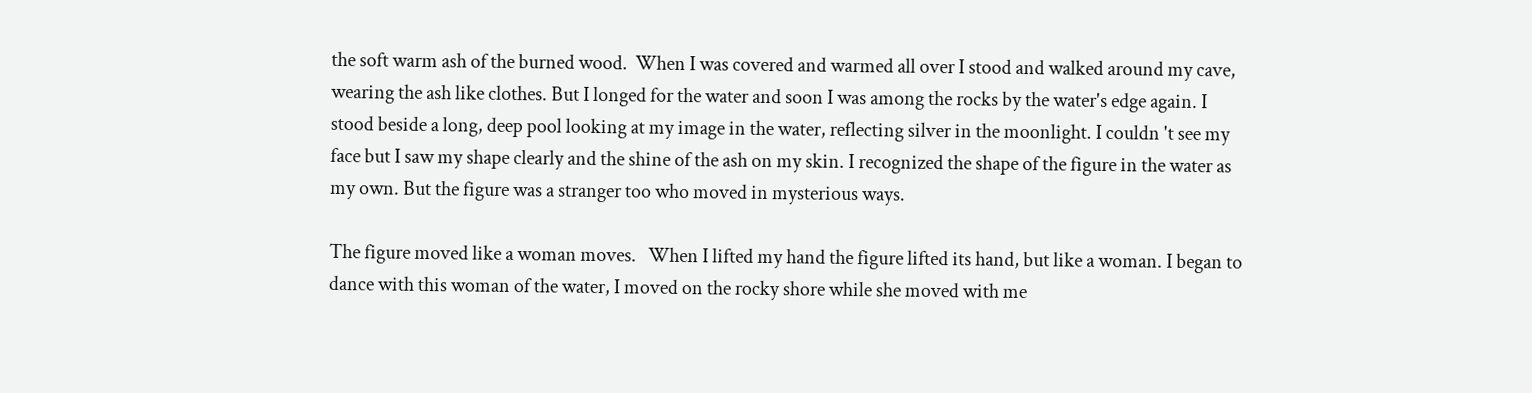the soft warm ash of the burned wood.  When I was covered and warmed all over I stood and walked around my cave, wearing the ash like clothes. But I longed for the water and soon I was among the rocks by the water's edge again. I stood beside a long, deep pool looking at my image in the water, reflecting silver in the moonlight. I couldn 't see my face but I saw my shape clearly and the shine of the ash on my skin. I recognized the shape of the figure in the water as my own. But the figure was a stranger too who moved in mysterious ways.

The figure moved like a woman moves.   When I lifted my hand the figure lifted its hand, but like a woman. I began to dance with this woman of the water, I moved on the rocky shore while she moved with me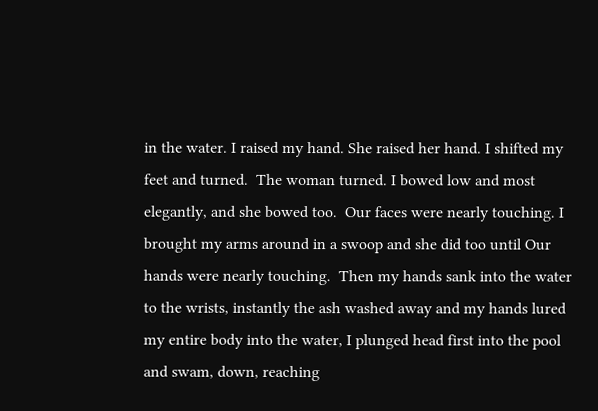in the water. I raised my hand. She raised her hand. I shifted my feet and turned.  The woman turned. I bowed low and most elegantly, and she bowed too.  Our faces were nearly touching. I brought my arms around in a swoop and she did too until Our hands were nearly touching.  Then my hands sank into the water to the wrists, instantly the ash washed away and my hands lured my entire body into the water, I plunged head first into the pool and swam, down, reaching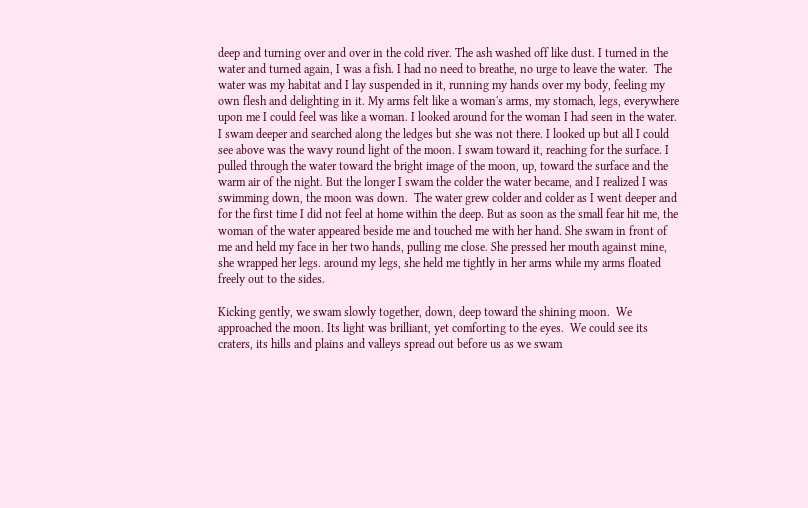deep and turning over and over in the cold river. The ash washed off like dust. I turned in the water and turned again, I was a fish. I had no need to breathe, no urge to leave the water.  The water was my habitat and I lay suspended in it, running my hands over my body, feeling my own flesh and delighting in it. My arms felt like a woman's arms, my stomach, legs, everywhere upon me I could feel was like a woman. I looked around for the woman I had seen in the water. I swam deeper and searched along the ledges but she was not there. I looked up but all I could see above was the wavy round light of the moon. I swam toward it, reaching for the surface. I pulled through the water toward the bright image of the moon, up, toward the surface and the warm air of the night. But the longer I swam the colder the water became, and I realized I was swimming down, the moon was down.  The water grew colder and colder as I went deeper and for the first time I did not feel at home within the deep. But as soon as the small fear hit me, the woman of the water appeared beside me and touched me with her hand. She swam in front of me and held my face in her two hands, pulling me close. She pressed her mouth against mine, she wrapped her legs. around my legs, she held me tightly in her arms while my arms floated freely out to the sides.

Kicking gently, we swam slowly together, down, deep toward the shining moon.  We approached the moon. Its light was brilliant, yet comforting to the eyes.  We could see its craters, its hills and plains and valleys spread out before us as we swam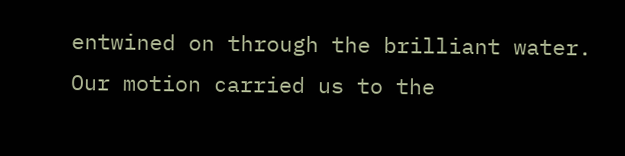entwined on through the brilliant water.  Our motion carried us to the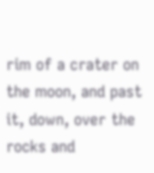rim of a crater on the moon, and past it, down, over the rocks and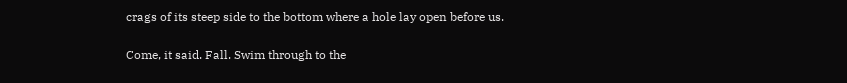crags of its steep side to the bottom where a hole lay open before us.

Come, it said. Fall. Swim through to the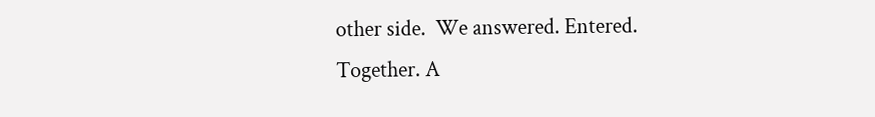other side.  We answered. Entered.  Together. A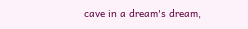cave in a dream's dream,